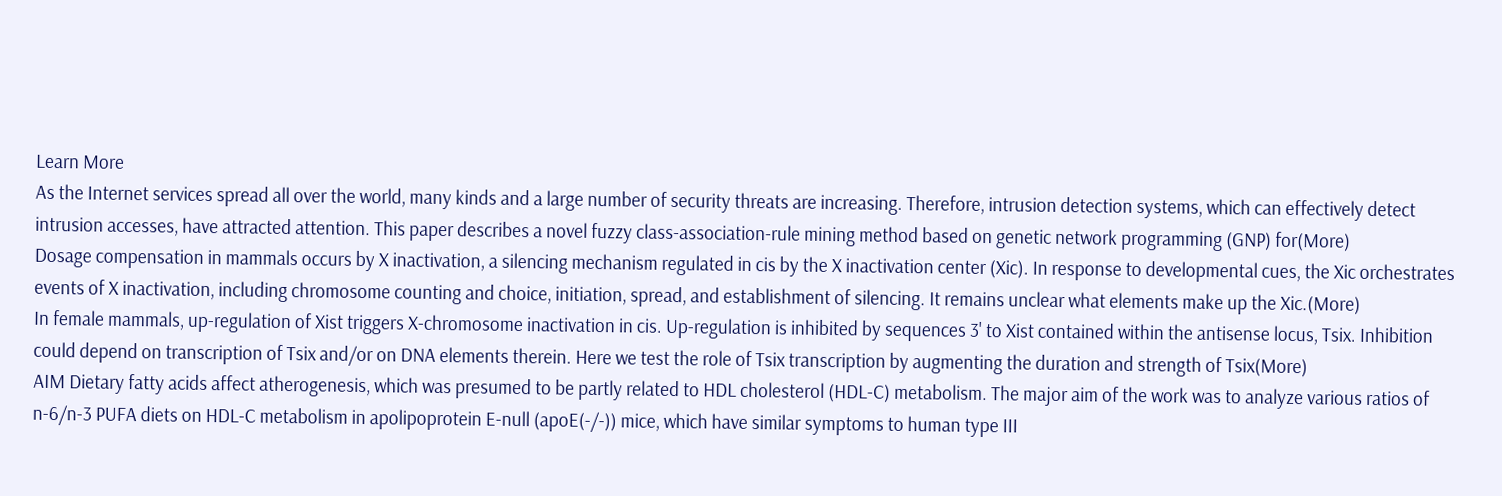Learn More
As the Internet services spread all over the world, many kinds and a large number of security threats are increasing. Therefore, intrusion detection systems, which can effectively detect intrusion accesses, have attracted attention. This paper describes a novel fuzzy class-association-rule mining method based on genetic network programming (GNP) for(More)
Dosage compensation in mammals occurs by X inactivation, a silencing mechanism regulated in cis by the X inactivation center (Xic). In response to developmental cues, the Xic orchestrates events of X inactivation, including chromosome counting and choice, initiation, spread, and establishment of silencing. It remains unclear what elements make up the Xic.(More)
In female mammals, up-regulation of Xist triggers X-chromosome inactivation in cis. Up-regulation is inhibited by sequences 3' to Xist contained within the antisense locus, Tsix. Inhibition could depend on transcription of Tsix and/or on DNA elements therein. Here we test the role of Tsix transcription by augmenting the duration and strength of Tsix(More)
AIM Dietary fatty acids affect atherogenesis, which was presumed to be partly related to HDL cholesterol (HDL-C) metabolism. The major aim of the work was to analyze various ratios of n-6/n-3 PUFA diets on HDL-C metabolism in apolipoprotein E-null (apoE(-/-)) mice, which have similar symptoms to human type III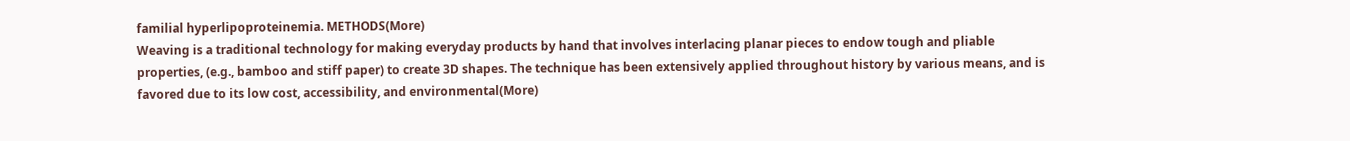familial hyperlipoproteinemia. METHODS(More)
Weaving is a traditional technology for making everyday products by hand that involves interlacing planar pieces to endow tough and pliable properties, (e.g., bamboo and stiff paper) to create 3D shapes. The technique has been extensively applied throughout history by various means, and is favored due to its low cost, accessibility, and environmental(More)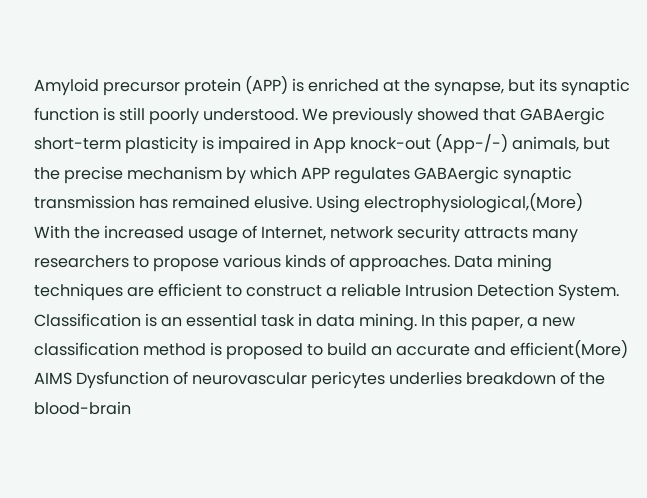Amyloid precursor protein (APP) is enriched at the synapse, but its synaptic function is still poorly understood. We previously showed that GABAergic short-term plasticity is impaired in App knock-out (App-/-) animals, but the precise mechanism by which APP regulates GABAergic synaptic transmission has remained elusive. Using electrophysiological,(More)
With the increased usage of Internet, network security attracts many researchers to propose various kinds of approaches. Data mining techniques are efficient to construct a reliable Intrusion Detection System. Classification is an essential task in data mining. In this paper, a new classification method is proposed to build an accurate and efficient(More)
AIMS Dysfunction of neurovascular pericytes underlies breakdown of the blood-brain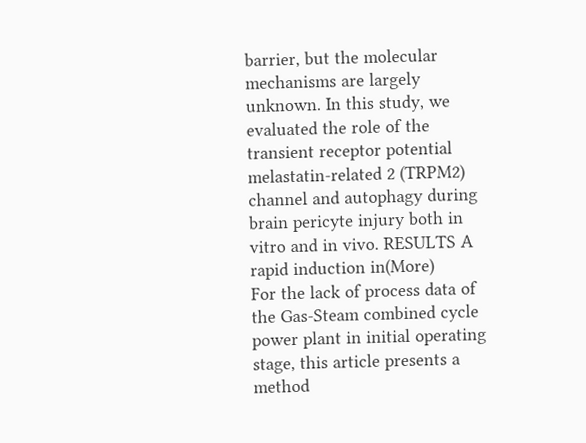barrier, but the molecular mechanisms are largely unknown. In this study, we evaluated the role of the transient receptor potential melastatin-related 2 (TRPM2) channel and autophagy during brain pericyte injury both in vitro and in vivo. RESULTS A rapid induction in(More)
For the lack of process data of the Gas-Steam combined cycle power plant in initial operating stage, this article presents a method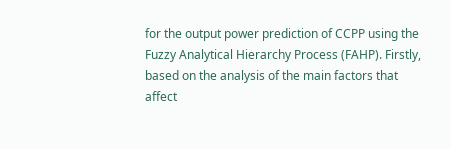for the output power prediction of CCPP using the Fuzzy Analytical Hierarchy Process (FAHP). Firstly, based on the analysis of the main factors that affect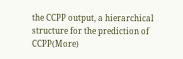the CCPP output, a hierarchical structure for the prediction of CCPP(More)